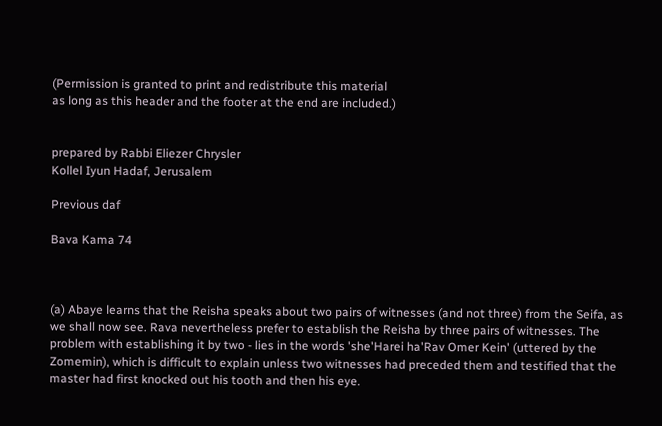(Permission is granted to print and redistribute this material
as long as this header and the footer at the end are included.)


prepared by Rabbi Eliezer Chrysler
Kollel Iyun Hadaf, Jerusalem

Previous daf

Bava Kama 74



(a) Abaye learns that the Reisha speaks about two pairs of witnesses (and not three) from the Seifa, as we shall now see. Rava nevertheless prefer to establish the Reisha by three pairs of witnesses. The problem with establishing it by two - lies in the words 'she'Harei ha'Rav Omer Kein' (uttered by the Zomemin), which is difficult to explain unless two witnesses had preceded them and testified that the master had first knocked out his tooth and then his eye.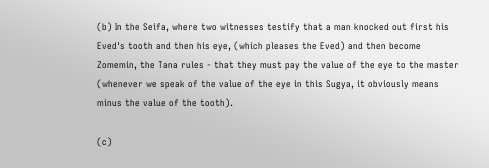(b) In the Seifa, where two witnesses testify that a man knocked out first his Eved's tooth and then his eye, (which pleases the Eved) and then become Zomemin, the Tana rules - that they must pay the value of the eye to the master (whenever we speak of the value of the eye in this Sugya, it obviously means minus the value of the tooth).

(c)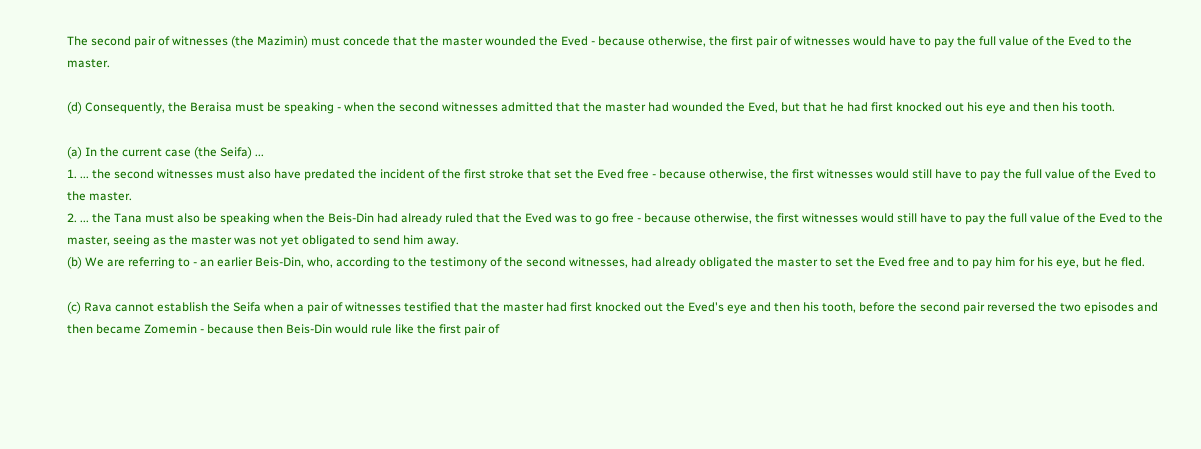The second pair of witnesses (the Mazimin) must concede that the master wounded the Eved - because otherwise, the first pair of witnesses would have to pay the full value of the Eved to the master.

(d) Consequently, the Beraisa must be speaking - when the second witnesses admitted that the master had wounded the Eved, but that he had first knocked out his eye and then his tooth.

(a) In the current case (the Seifa) ...
1. ... the second witnesses must also have predated the incident of the first stroke that set the Eved free - because otherwise, the first witnesses would still have to pay the full value of the Eved to the master.
2. ... the Tana must also be speaking when the Beis-Din had already ruled that the Eved was to go free - because otherwise, the first witnesses would still have to pay the full value of the Eved to the master, seeing as the master was not yet obligated to send him away.
(b) We are referring to - an earlier Beis-Din, who, according to the testimony of the second witnesses, had already obligated the master to set the Eved free and to pay him for his eye, but he fled.

(c) Rava cannot establish the Seifa when a pair of witnesses testified that the master had first knocked out the Eved's eye and then his tooth, before the second pair reversed the two episodes and then became Zomemin - because then Beis-Din would rule like the first pair of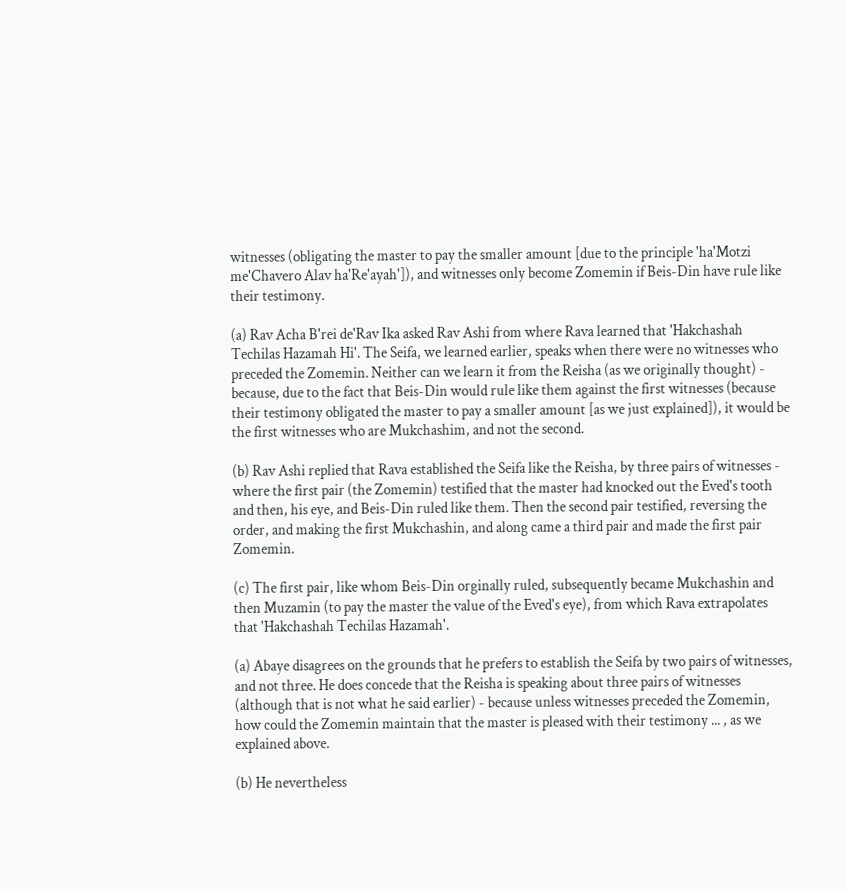witnesses (obligating the master to pay the smaller amount [due to the principle 'ha'Motzi me'Chavero Alav ha'Re'ayah']), and witnesses only become Zomemin if Beis-Din have rule like their testimony.

(a) Rav Acha B'rei de'Rav Ika asked Rav Ashi from where Rava learned that 'Hakchashah Techilas Hazamah Hi'. The Seifa, we learned earlier, speaks when there were no witnesses who preceded the Zomemin. Neither can we learn it from the Reisha (as we originally thought) - because, due to the fact that Beis-Din would rule like them against the first witnesses (because their testimony obligated the master to pay a smaller amount [as we just explained]), it would be the first witnesses who are Mukchashim, and not the second.

(b) Rav Ashi replied that Rava established the Seifa like the Reisha, by three pairs of witnesses - where the first pair (the Zomemin) testified that the master had knocked out the Eved's tooth and then, his eye, and Beis-Din ruled like them. Then the second pair testified, reversing the order, and making the first Mukchashin, and along came a third pair and made the first pair Zomemin.

(c) The first pair, like whom Beis-Din orginally ruled, subsequently became Mukchashin and then Muzamin (to pay the master the value of the Eved's eye), from which Rava extrapolates that 'Hakchashah Techilas Hazamah'.

(a) Abaye disagrees on the grounds that he prefers to establish the Seifa by two pairs of witnesses, and not three. He does concede that the Reisha is speaking about three pairs of witnesses (although that is not what he said earlier) - because unless witnesses preceded the Zomemin, how could the Zomemin maintain that the master is pleased with their testimony ... , as we explained above.

(b) He nevertheless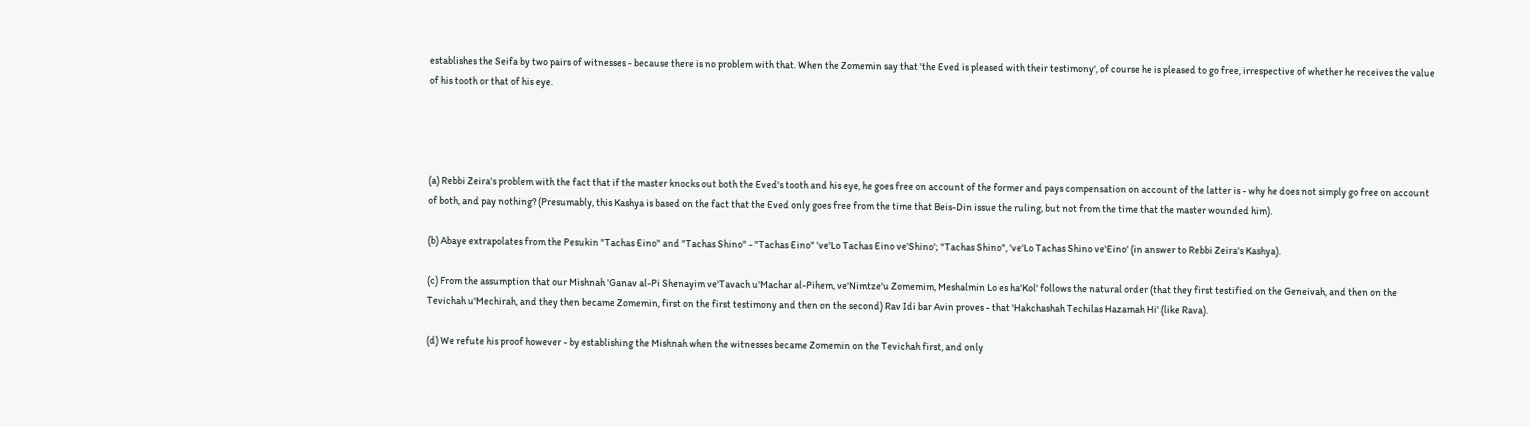establishes the Seifa by two pairs of witnesses - because there is no problem with that. When the Zomemin say that 'the Eved is pleased with their testimony', of course he is pleased to go free, irrespective of whether he receives the value of his tooth or that of his eye.




(a) Rebbi Zeira's problem with the fact that if the master knocks out both the Eved's tooth and his eye, he goes free on account of the former and pays compensation on account of the latter is - why he does not simply go free on account of both, and pay nothing? (Presumably, this Kashya is based on the fact that the Eved only goes free from the time that Beis-Din issue the ruling, but not from the time that the master wounded him).

(b) Abaye extrapolates from the Pesukin "Tachas Eino" and "Tachas Shino" - "Tachas Eino" 've'Lo Tachas Eino ve'Shino'; "Tachas Shino", 've'Lo Tachas Shino ve'Eino' (in answer to Rebbi Zeira's Kashya).

(c) From the assumption that our Mishnah 'Ganav al-Pi Shenayim ve'Tavach u'Machar al-Pihem, ve'Nimtze'u Zomemim, Meshalmin Lo es ha'Kol' follows the natural order (that they first testified on the Geneivah, and then on the Tevichah u'Mechirah, and they then became Zomemin, first on the first testimony and then on the second) Rav Idi bar Avin proves - that 'Hakchashah Techilas Hazamah Hi' (like Rava).

(d) We refute his proof however - by establishing the Mishnah when the witnesses became Zomemin on the Tevichah first, and only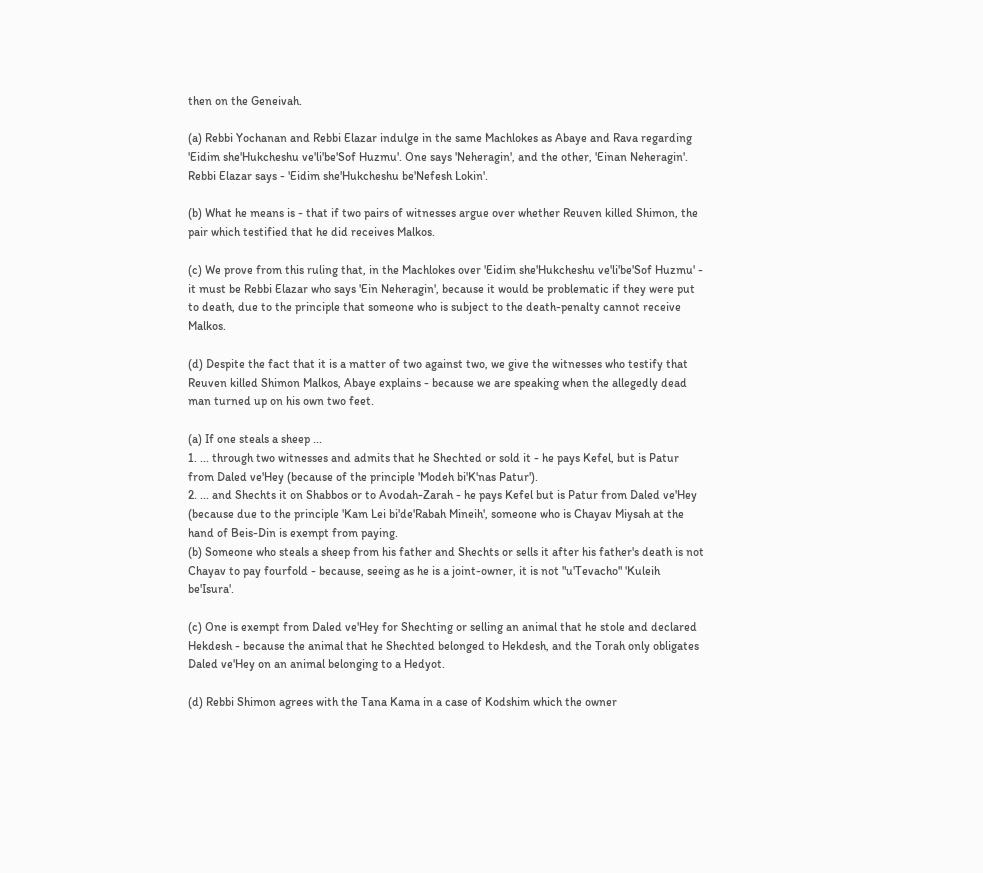then on the Geneivah.

(a) Rebbi Yochanan and Rebbi Elazar indulge in the same Machlokes as Abaye and Rava regarding 'Eidim she'Hukcheshu ve'li'be'Sof Huzmu'. One says 'Neheragin', and the other, 'Einan Neheragin'. Rebbi Elazar says - 'Eidim she'Hukcheshu be'Nefesh Lokin'.

(b) What he means is - that if two pairs of witnesses argue over whether Reuven killed Shimon, the pair which testified that he did receives Malkos.

(c) We prove from this ruling that, in the Machlokes over 'Eidim she'Hukcheshu ve'li'be'Sof Huzmu' - it must be Rebbi Elazar who says 'Ein Neheragin', because it would be problematic if they were put to death, due to the principle that someone who is subject to the death-penalty cannot receive Malkos.

(d) Despite the fact that it is a matter of two against two, we give the witnesses who testify that Reuven killed Shimon Malkos, Abaye explains - because we are speaking when the allegedly dead man turned up on his own two feet.

(a) If one steals a sheep ...
1. ... through two witnesses and admits that he Shechted or sold it - he pays Kefel, but is Patur from Daled ve'Hey (because of the principle 'Modeh bi'K'nas Patur').
2. ... and Shechts it on Shabbos or to Avodah-Zarah - he pays Kefel but is Patur from Daled ve'Hey (because due to the principle 'Kam Lei bi'de'Rabah Mineih', someone who is Chayav Miysah at the hand of Beis-Din is exempt from paying.
(b) Someone who steals a sheep from his father and Shechts or sells it after his father's death is not Chayav to pay fourfold - because, seeing as he is a joint-owner, it is not "u'Tevacho" 'Kuleih be'Isura'.

(c) One is exempt from Daled ve'Hey for Shechting or selling an animal that he stole and declared Hekdesh - because the animal that he Shechted belonged to Hekdesh, and the Torah only obligates Daled ve'Hey on an animal belonging to a Hedyot.

(d) Rebbi Shimon agrees with the Tana Kama in a case of Kodshim which the owner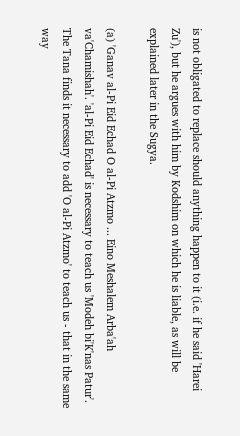is not obligated to replace should anything happen to it (i.e. if he said 'Harei Zu'), but he argues with him by Kodshim on which he is liable, as will be explained later in the Sugya.

(a) 'Ganav al-Pi Eid Echad O al-Pi Atzmo ... Eino Meshalem Arba'ah va'Chamishah'. 'al-Pi Eid Echad' is necessary to teach us 'Modeh bi'K'nas Patur'. The Tana finds it necessary to add 'O al-Pi Atzmo' to teach us - that in the same way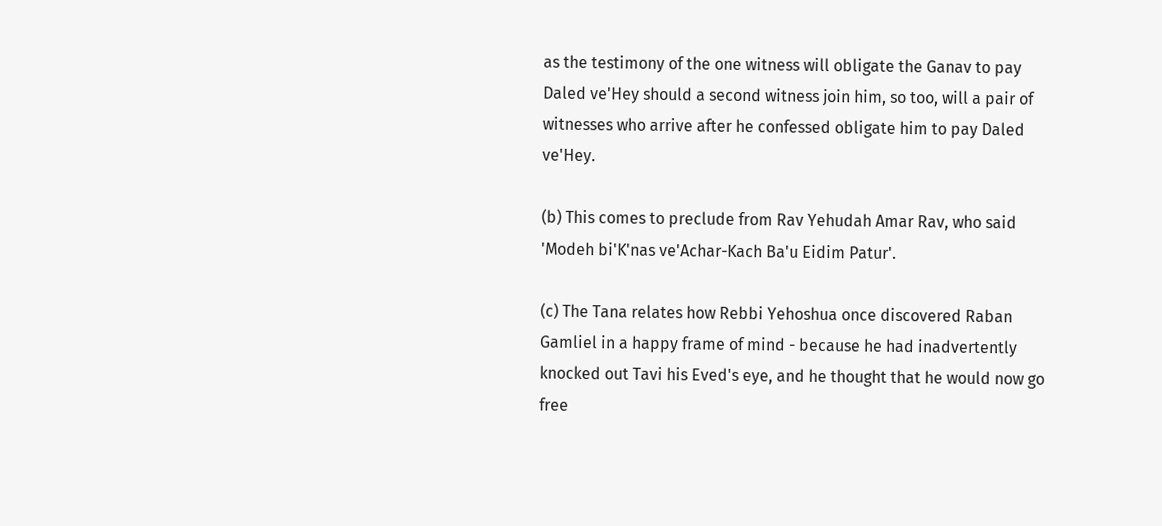as the testimony of the one witness will obligate the Ganav to pay Daled ve'Hey should a second witness join him, so too, will a pair of witnesses who arrive after he confessed obligate him to pay Daled ve'Hey.

(b) This comes to preclude from Rav Yehudah Amar Rav, who said 'Modeh bi'K'nas ve'Achar-Kach Ba'u Eidim Patur'.

(c) The Tana relates how Rebbi Yehoshua once discovered Raban Gamliel in a happy frame of mind - because he had inadvertently knocked out Tavi his Eved's eye, and he thought that he would now go free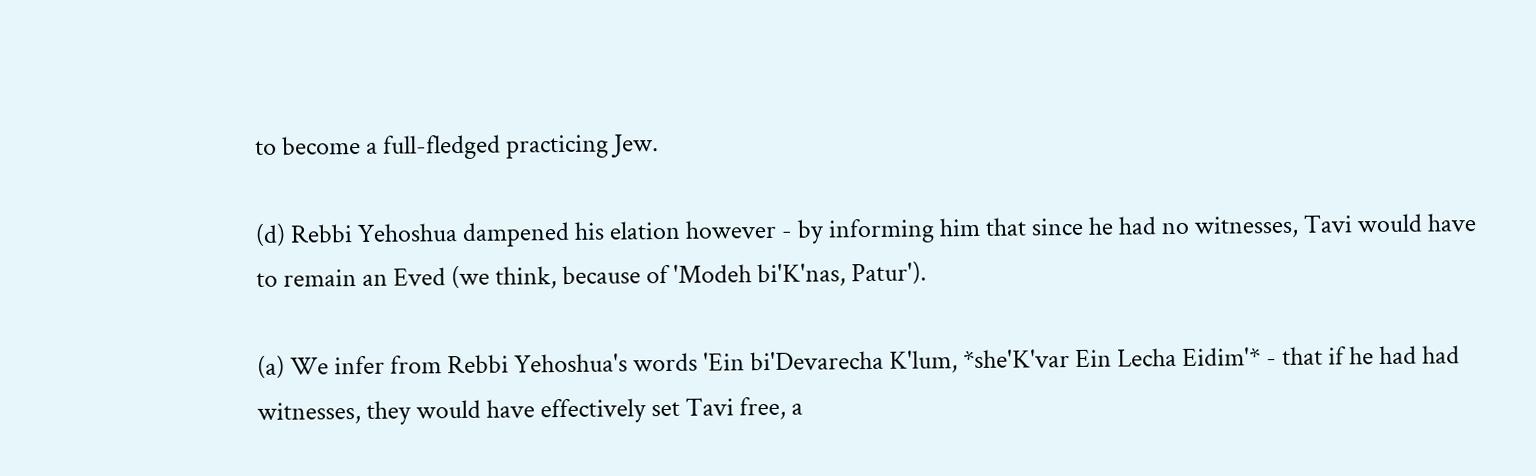to become a full-fledged practicing Jew.

(d) Rebbi Yehoshua dampened his elation however - by informing him that since he had no witnesses, Tavi would have to remain an Eved (we think, because of 'Modeh bi'K'nas, Patur').

(a) We infer from Rebbi Yehoshua's words 'Ein bi'Devarecha K'lum, *she'K'var Ein Lecha Eidim'* - that if he had had witnesses, they would have effectively set Tavi free, a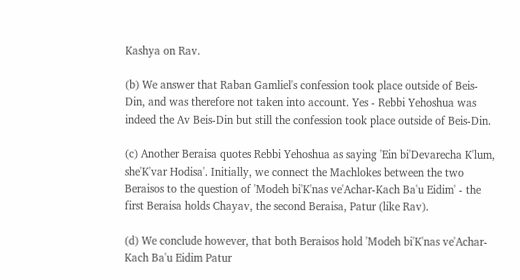Kashya on Rav.

(b) We answer that Raban Gamliel's confession took place outside of Beis-Din, and was therefore not taken into account. Yes - Rebbi Yehoshua was indeed the Av Beis-Din but still the confession took place outside of Beis-Din.

(c) Another Beraisa quotes Rebbi Yehoshua as saying 'Ein bi'Devarecha K'lum, she'K'var Hodisa'. Initially, we connect the Machlokes between the two Beraisos to the question of 'Modeh bi'K'nas ve'Achar-Kach Ba'u Eidim' - the first Beraisa holds Chayav, the second Beraisa, Patur (like Rav).

(d) We conclude however, that both Beraisos hold 'Modeh bi'K'nas ve'Achar-Kach Ba'u Eidim Patur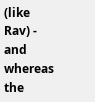(like Rav) - and whereas the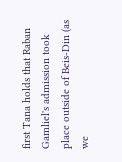first Tana holds that Raban Gamliel's admission took place outside of Beis-Din (as we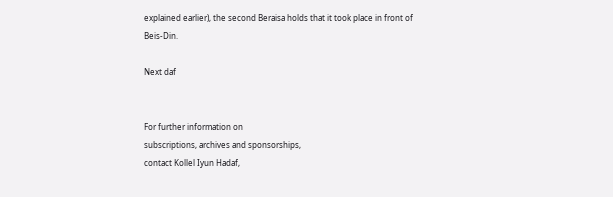explained earlier), the second Beraisa holds that it took place in front of Beis-Din.

Next daf


For further information on
subscriptions, archives and sponsorships,
contact Kollel Iyun Hadaf,